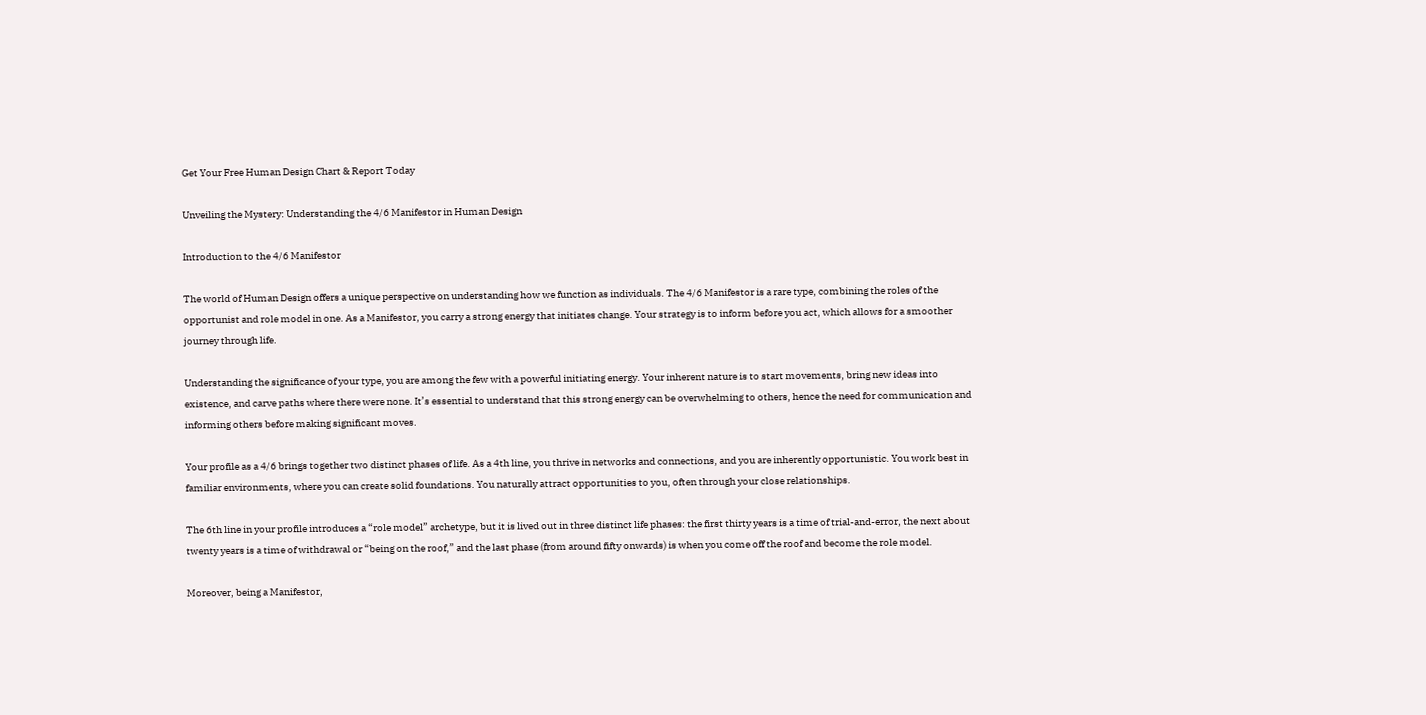Get Your Free Human Design Chart & Report Today

Unveiling the Mystery: Understanding the 4/6 Manifestor in Human Design

Introduction to the 4/6 Manifestor

The world of Human Design offers a unique perspective on understanding how we function as individuals. The 4/6 Manifestor is a rare type, combining the roles of the opportunist and role model in one. As a Manifestor, you carry a strong energy that initiates change. Your strategy is to inform before you act, which allows for a smoother journey through life.

Understanding the significance of your type, you are among the few with a powerful initiating energy. Your inherent nature is to start movements, bring new ideas into existence, and carve paths where there were none. It’s essential to understand that this strong energy can be overwhelming to others, hence the need for communication and informing others before making significant moves.

Your profile as a 4/6 brings together two distinct phases of life. As a 4th line, you thrive in networks and connections, and you are inherently opportunistic. You work best in familiar environments, where you can create solid foundations. You naturally attract opportunities to you, often through your close relationships.

The 6th line in your profile introduces a “role model” archetype, but it is lived out in three distinct life phases: the first thirty years is a time of trial-and-error, the next about twenty years is a time of withdrawal or “being on the roof,” and the last phase (from around fifty onwards) is when you come off the roof and become the role model.

Moreover, being a Manifestor,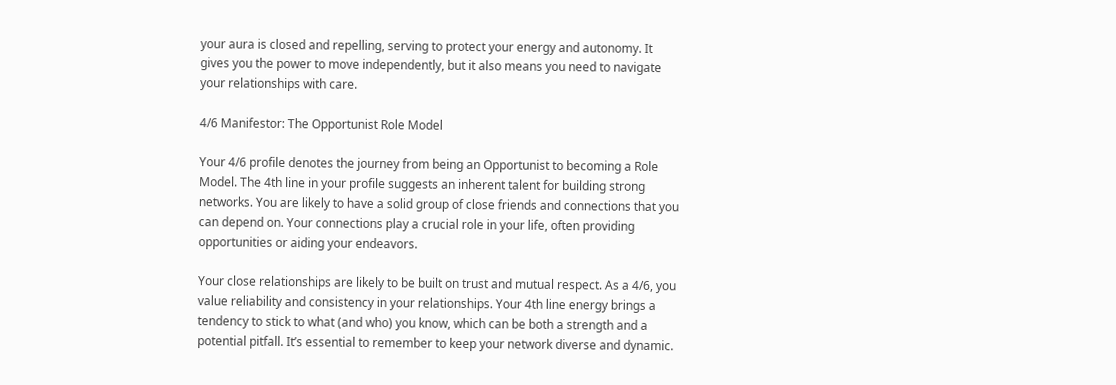your aura is closed and repelling, serving to protect your energy and autonomy. It gives you the power to move independently, but it also means you need to navigate your relationships with care.

4/6 Manifestor: The Opportunist Role Model

Your 4/6 profile denotes the journey from being an Opportunist to becoming a Role Model. The 4th line in your profile suggests an inherent talent for building strong networks. You are likely to have a solid group of close friends and connections that you can depend on. Your connections play a crucial role in your life, often providing opportunities or aiding your endeavors.

Your close relationships are likely to be built on trust and mutual respect. As a 4/6, you value reliability and consistency in your relationships. Your 4th line energy brings a tendency to stick to what (and who) you know, which can be both a strength and a potential pitfall. It’s essential to remember to keep your network diverse and dynamic.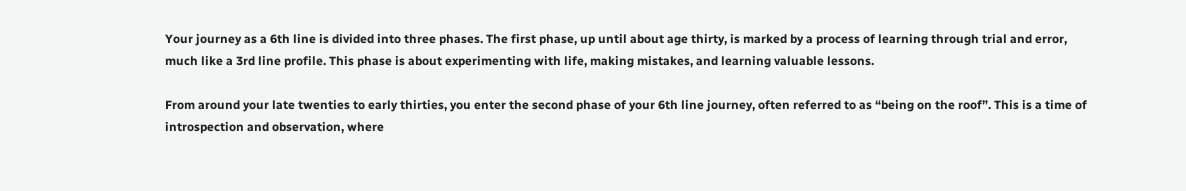Your journey as a 6th line is divided into three phases. The first phase, up until about age thirty, is marked by a process of learning through trial and error, much like a 3rd line profile. This phase is about experimenting with life, making mistakes, and learning valuable lessons.

From around your late twenties to early thirties, you enter the second phase of your 6th line journey, often referred to as “being on the roof”. This is a time of introspection and observation, where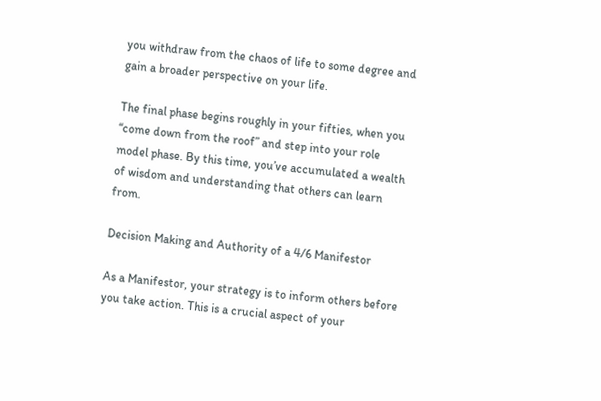you withdraw from the chaos of life to some degree and gain a broader perspective on your life.

The final phase begins roughly in your fifties, when you “come down from the roof” and step into your role model phase. By this time, you’ve accumulated a wealth of wisdom and understanding that others can learn from.

Decision Making and Authority of a 4/6 Manifestor

As a Manifestor, your strategy is to inform others before you take action. This is a crucial aspect of your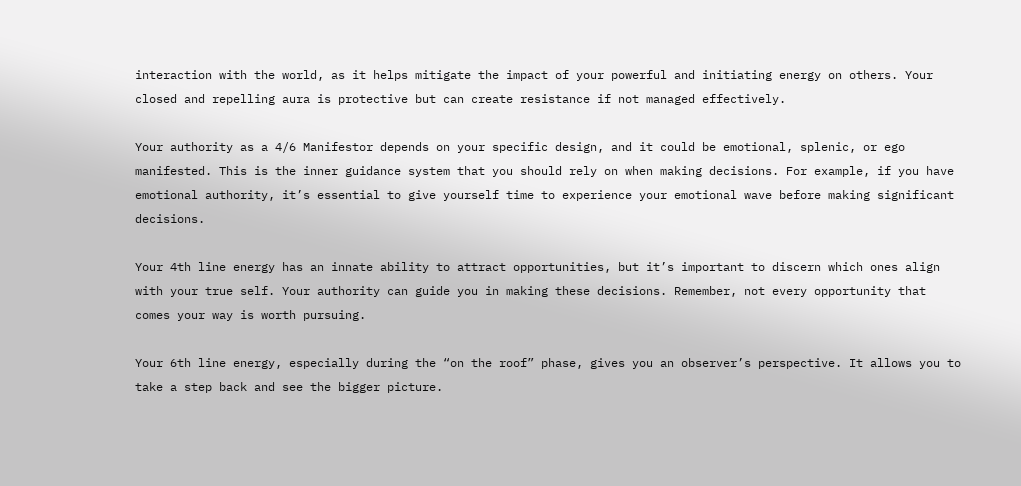interaction with the world, as it helps mitigate the impact of your powerful and initiating energy on others. Your closed and repelling aura is protective but can create resistance if not managed effectively.

Your authority as a 4/6 Manifestor depends on your specific design, and it could be emotional, splenic, or ego manifested. This is the inner guidance system that you should rely on when making decisions. For example, if you have emotional authority, it’s essential to give yourself time to experience your emotional wave before making significant decisions.

Your 4th line energy has an innate ability to attract opportunities, but it’s important to discern which ones align with your true self. Your authority can guide you in making these decisions. Remember, not every opportunity that comes your way is worth pursuing.

Your 6th line energy, especially during the “on the roof” phase, gives you an observer’s perspective. It allows you to take a step back and see the bigger picture.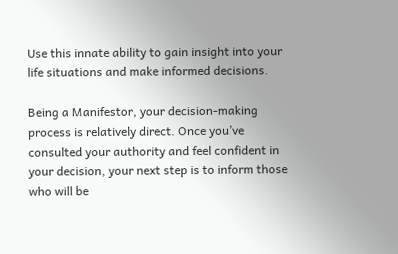Use this innate ability to gain insight into your life situations and make informed decisions.

Being a Manifestor, your decision-making process is relatively direct. Once you’ve consulted your authority and feel confident in your decision, your next step is to inform those who will be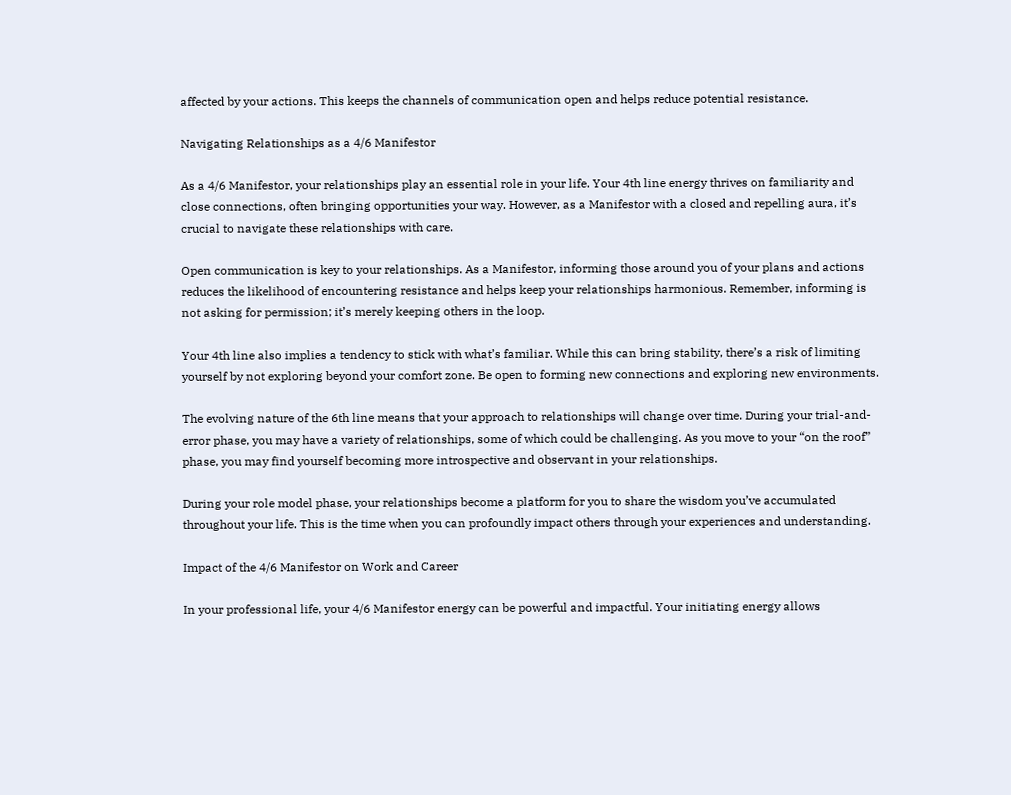affected by your actions. This keeps the channels of communication open and helps reduce potential resistance.

Navigating Relationships as a 4/6 Manifestor

As a 4/6 Manifestor, your relationships play an essential role in your life. Your 4th line energy thrives on familiarity and close connections, often bringing opportunities your way. However, as a Manifestor with a closed and repelling aura, it’s crucial to navigate these relationships with care.

Open communication is key to your relationships. As a Manifestor, informing those around you of your plans and actions reduces the likelihood of encountering resistance and helps keep your relationships harmonious. Remember, informing is not asking for permission; it’s merely keeping others in the loop.

Your 4th line also implies a tendency to stick with what’s familiar. While this can bring stability, there’s a risk of limiting yourself by not exploring beyond your comfort zone. Be open to forming new connections and exploring new environments.

The evolving nature of the 6th line means that your approach to relationships will change over time. During your trial-and-error phase, you may have a variety of relationships, some of which could be challenging. As you move to your “on the roof” phase, you may find yourself becoming more introspective and observant in your relationships.

During your role model phase, your relationships become a platform for you to share the wisdom you’ve accumulated throughout your life. This is the time when you can profoundly impact others through your experiences and understanding.

Impact of the 4/6 Manifestor on Work and Career

In your professional life, your 4/6 Manifestor energy can be powerful and impactful. Your initiating energy allows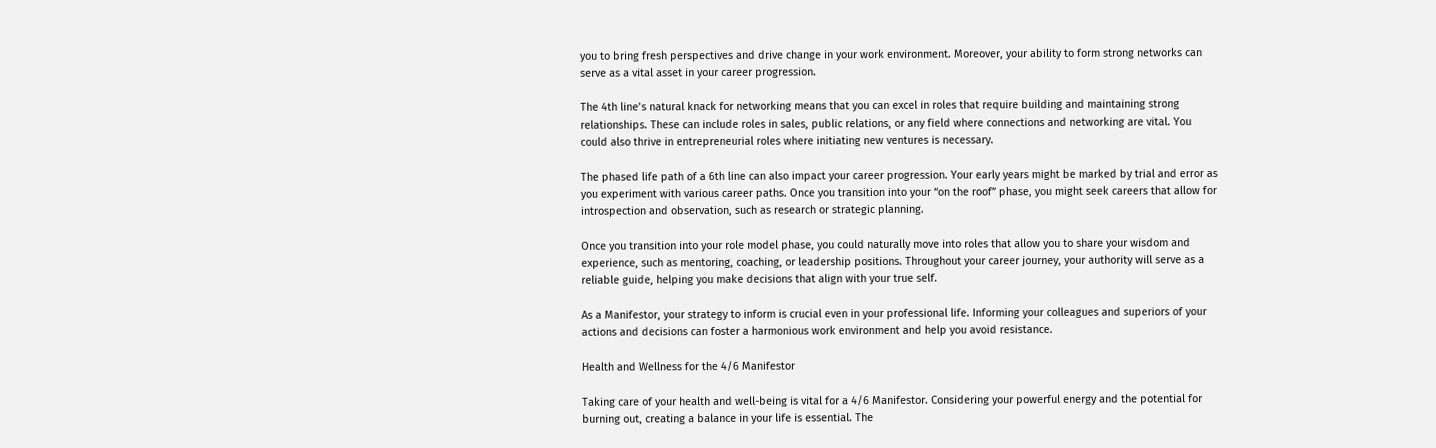you to bring fresh perspectives and drive change in your work environment. Moreover, your ability to form strong networks can serve as a vital asset in your career progression.

The 4th line’s natural knack for networking means that you can excel in roles that require building and maintaining strong relationships. These can include roles in sales, public relations, or any field where connections and networking are vital. You could also thrive in entrepreneurial roles where initiating new ventures is necessary.

The phased life path of a 6th line can also impact your career progression. Your early years might be marked by trial and error as you experiment with various career paths. Once you transition into your “on the roof” phase, you might seek careers that allow for introspection and observation, such as research or strategic planning.

Once you transition into your role model phase, you could naturally move into roles that allow you to share your wisdom and experience, such as mentoring, coaching, or leadership positions. Throughout your career journey, your authority will serve as a reliable guide, helping you make decisions that align with your true self.

As a Manifestor, your strategy to inform is crucial even in your professional life. Informing your colleagues and superiors of your actions and decisions can foster a harmonious work environment and help you avoid resistance.

Health and Wellness for the 4/6 Manifestor

Taking care of your health and well-being is vital for a 4/6 Manifestor. Considering your powerful energy and the potential for burning out, creating a balance in your life is essential. The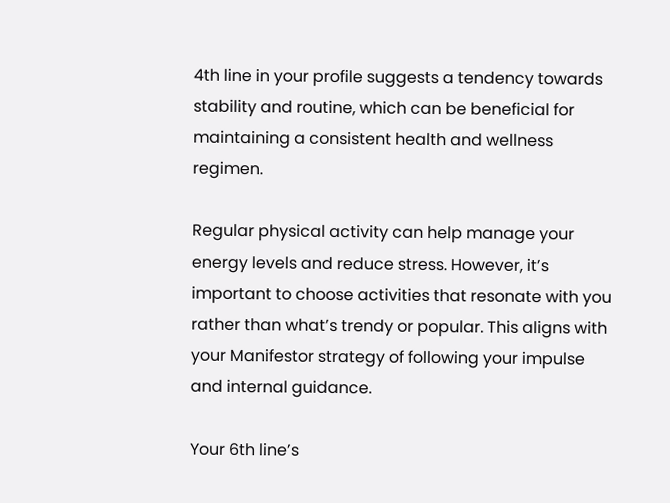4th line in your profile suggests a tendency towards stability and routine, which can be beneficial for maintaining a consistent health and wellness regimen.

Regular physical activity can help manage your energy levels and reduce stress. However, it’s important to choose activities that resonate with you rather than what’s trendy or popular. This aligns with your Manifestor strategy of following your impulse and internal guidance.

Your 6th line’s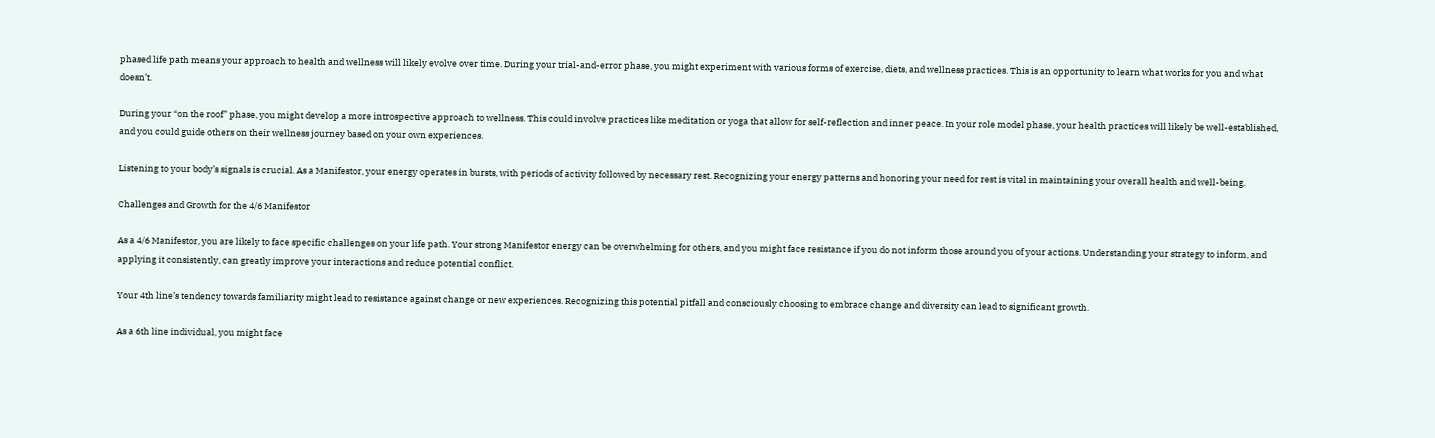phased life path means your approach to health and wellness will likely evolve over time. During your trial-and-error phase, you might experiment with various forms of exercise, diets, and wellness practices. This is an opportunity to learn what works for you and what doesn’t.

During your “on the roof” phase, you might develop a more introspective approach to wellness. This could involve practices like meditation or yoga that allow for self-reflection and inner peace. In your role model phase, your health practices will likely be well-established, and you could guide others on their wellness journey based on your own experiences.

Listening to your body’s signals is crucial. As a Manifestor, your energy operates in bursts, with periods of activity followed by necessary rest. Recognizing your energy patterns and honoring your need for rest is vital in maintaining your overall health and well-being.

Challenges and Growth for the 4/6 Manifestor

As a 4/6 Manifestor, you are likely to face specific challenges on your life path. Your strong Manifestor energy can be overwhelming for others, and you might face resistance if you do not inform those around you of your actions. Understanding your strategy to inform, and applying it consistently, can greatly improve your interactions and reduce potential conflict.

Your 4th line’s tendency towards familiarity might lead to resistance against change or new experiences. Recognizing this potential pitfall and consciously choosing to embrace change and diversity can lead to significant growth.

As a 6th line individual, you might face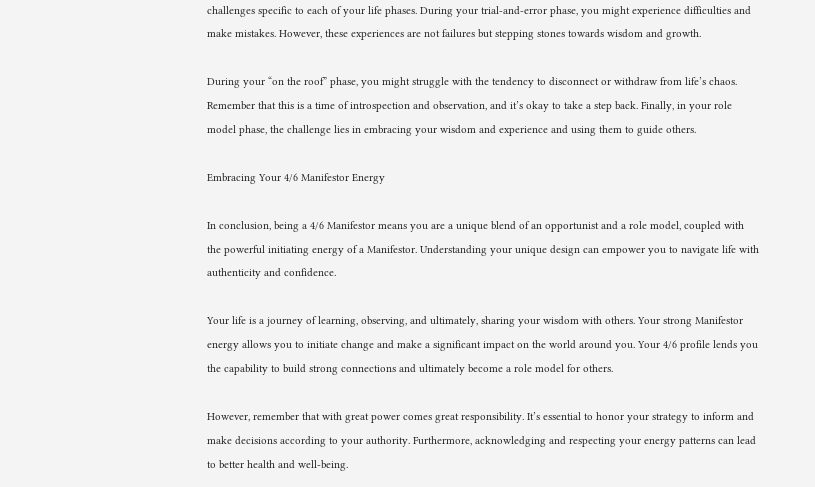challenges specific to each of your life phases. During your trial-and-error phase, you might experience difficulties and make mistakes. However, these experiences are not failures but stepping stones towards wisdom and growth.

During your “on the roof” phase, you might struggle with the tendency to disconnect or withdraw from life’s chaos. Remember that this is a time of introspection and observation, and it’s okay to take a step back. Finally, in your role model phase, the challenge lies in embracing your wisdom and experience and using them to guide others.

Embracing Your 4/6 Manifestor Energy

In conclusion, being a 4/6 Manifestor means you are a unique blend of an opportunist and a role model, coupled with the powerful initiating energy of a Manifestor. Understanding your unique design can empower you to navigate life with authenticity and confidence.

Your life is a journey of learning, observing, and ultimately, sharing your wisdom with others. Your strong Manifestor energy allows you to initiate change and make a significant impact on the world around you. Your 4/6 profile lends you the capability to build strong connections and ultimately become a role model for others.

However, remember that with great power comes great responsibility. It’s essential to honor your strategy to inform and make decisions according to your authority. Furthermore, acknowledging and respecting your energy patterns can lead to better health and well-being.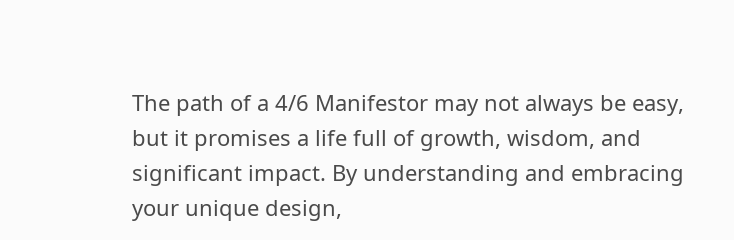The path of a 4/6 Manifestor may not always be easy, but it promises a life full of growth, wisdom, and significant impact. By understanding and embracing your unique design,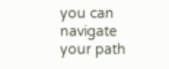you can navigate your path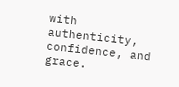with authenticity, confidence, and grace.